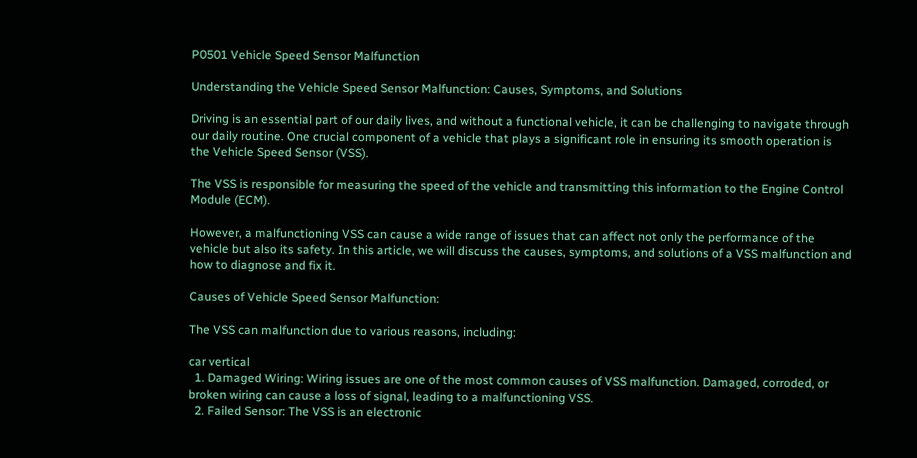P0501 Vehicle Speed Sensor Malfunction

Understanding the Vehicle Speed Sensor Malfunction: Causes, Symptoms, and Solutions

Driving is an essential part of our daily lives, and without a functional vehicle, it can be challenging to navigate through our daily routine. One crucial component of a vehicle that plays a significant role in ensuring its smooth operation is the Vehicle Speed Sensor (VSS).

The VSS is responsible for measuring the speed of the vehicle and transmitting this information to the Engine Control Module (ECM).

However, a malfunctioning VSS can cause a wide range of issues that can affect not only the performance of the vehicle but also its safety. In this article, we will discuss the causes, symptoms, and solutions of a VSS malfunction and how to diagnose and fix it.

Causes of Vehicle Speed Sensor Malfunction:

The VSS can malfunction due to various reasons, including:

car vertical
  1. Damaged Wiring: Wiring issues are one of the most common causes of VSS malfunction. Damaged, corroded, or broken wiring can cause a loss of signal, leading to a malfunctioning VSS.
  2. Failed Sensor: The VSS is an electronic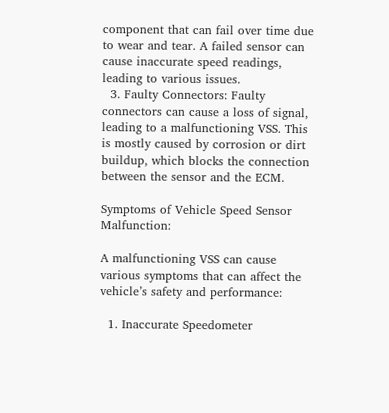component that can fail over time due to wear and tear. A failed sensor can cause inaccurate speed readings, leading to various issues.
  3. Faulty Connectors: Faulty connectors can cause a loss of signal, leading to a malfunctioning VSS. This is mostly caused by corrosion or dirt buildup, which blocks the connection between the sensor and the ECM.

Symptoms of Vehicle Speed Sensor Malfunction:

A malfunctioning VSS can cause various symptoms that can affect the vehicle’s safety and performance:

  1. Inaccurate Speedometer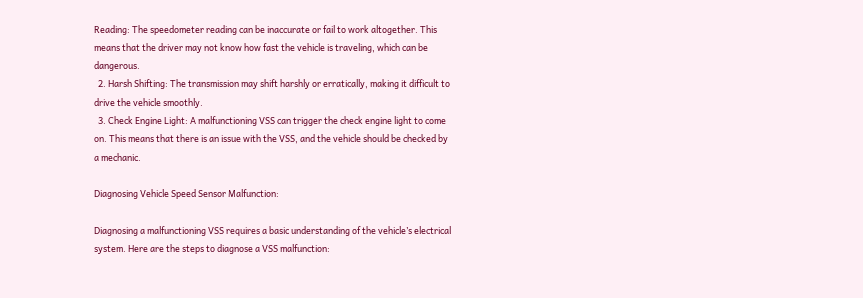Reading: The speedometer reading can be inaccurate or fail to work altogether. This means that the driver may not know how fast the vehicle is traveling, which can be dangerous.
  2. Harsh Shifting: The transmission may shift harshly or erratically, making it difficult to drive the vehicle smoothly.
  3. Check Engine Light: A malfunctioning VSS can trigger the check engine light to come on. This means that there is an issue with the VSS, and the vehicle should be checked by a mechanic.

Diagnosing Vehicle Speed Sensor Malfunction:

Diagnosing a malfunctioning VSS requires a basic understanding of the vehicle’s electrical system. Here are the steps to diagnose a VSS malfunction: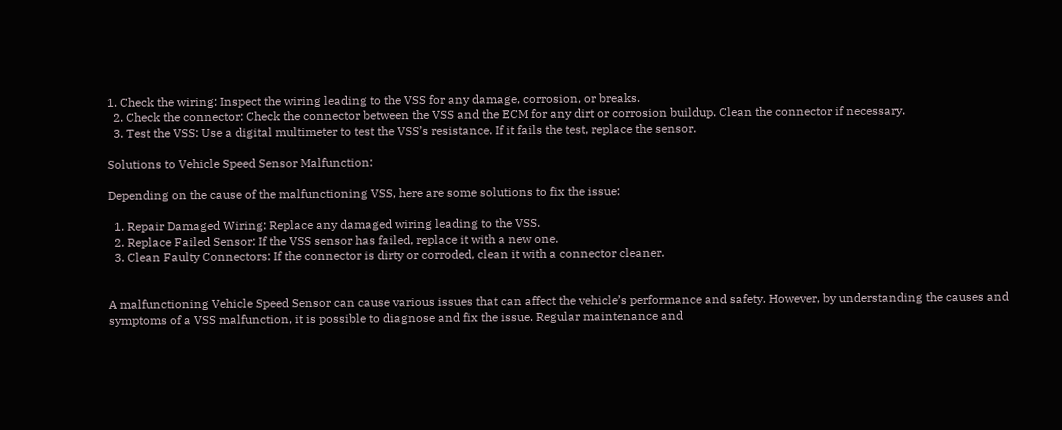1. Check the wiring: Inspect the wiring leading to the VSS for any damage, corrosion, or breaks.
  2. Check the connector: Check the connector between the VSS and the ECM for any dirt or corrosion buildup. Clean the connector if necessary.
  3. Test the VSS: Use a digital multimeter to test the VSS’s resistance. If it fails the test, replace the sensor.

Solutions to Vehicle Speed Sensor Malfunction:

Depending on the cause of the malfunctioning VSS, here are some solutions to fix the issue:

  1. Repair Damaged Wiring: Replace any damaged wiring leading to the VSS.
  2. Replace Failed Sensor: If the VSS sensor has failed, replace it with a new one.
  3. Clean Faulty Connectors: If the connector is dirty or corroded, clean it with a connector cleaner.


A malfunctioning Vehicle Speed Sensor can cause various issues that can affect the vehicle’s performance and safety. However, by understanding the causes and symptoms of a VSS malfunction, it is possible to diagnose and fix the issue. Regular maintenance and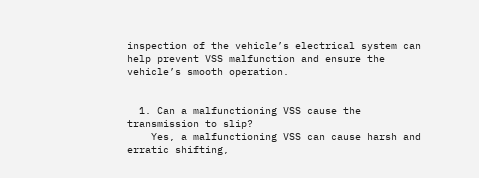inspection of the vehicle’s electrical system can help prevent VSS malfunction and ensure the vehicle’s smooth operation.


  1. Can a malfunctioning VSS cause the transmission to slip?
    Yes, a malfunctioning VSS can cause harsh and erratic shifting,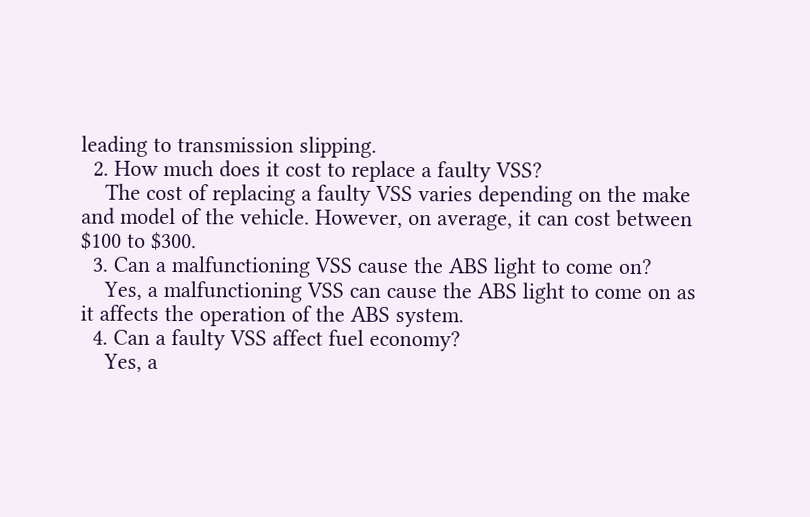leading to transmission slipping.
  2. How much does it cost to replace a faulty VSS?
    The cost of replacing a faulty VSS varies depending on the make and model of the vehicle. However, on average, it can cost between $100 to $300.
  3. Can a malfunctioning VSS cause the ABS light to come on?
    Yes, a malfunctioning VSS can cause the ABS light to come on as it affects the operation of the ABS system.
  4. Can a faulty VSS affect fuel economy?
    Yes, a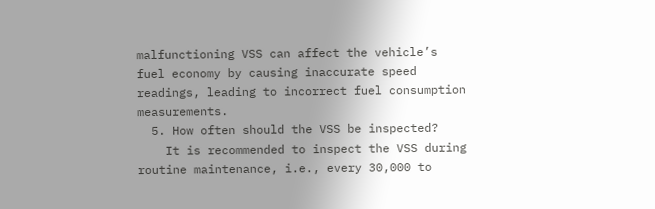malfunctioning VSS can affect the vehicle’s fuel economy by causing inaccurate speed readings, leading to incorrect fuel consumption measurements.
  5. How often should the VSS be inspected?
    It is recommended to inspect the VSS during routine maintenance, i.e., every 30,000 to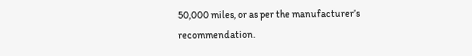50,000 miles, or as per the manufacturer’s recommendation.